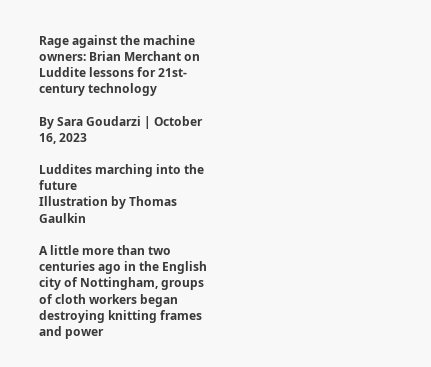Rage against the machine owners: Brian Merchant on Luddite lessons for 21st-century technology

By Sara Goudarzi | October 16, 2023

Luddites marching into the future
Illustration by Thomas Gaulkin

A little more than two centuries ago in the English city of Nottingham, groups of cloth workers began destroying knitting frames and power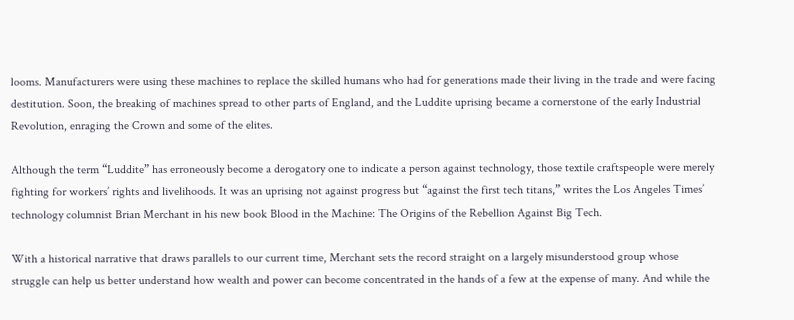looms. Manufacturers were using these machines to replace the skilled humans who had for generations made their living in the trade and were facing destitution. Soon, the breaking of machines spread to other parts of England, and the Luddite uprising became a cornerstone of the early Industrial Revolution, enraging the Crown and some of the elites.

Although the term “Luddite” has erroneously become a derogatory one to indicate a person against technology, those textile craftspeople were merely fighting for workers’ rights and livelihoods. It was an uprising not against progress but “against the first tech titans,” writes the Los Angeles Times’ technology columnist Brian Merchant in his new book Blood in the Machine: The Origins of the Rebellion Against Big Tech.

With a historical narrative that draws parallels to our current time, Merchant sets the record straight on a largely misunderstood group whose struggle can help us better understand how wealth and power can become concentrated in the hands of a few at the expense of many. And while the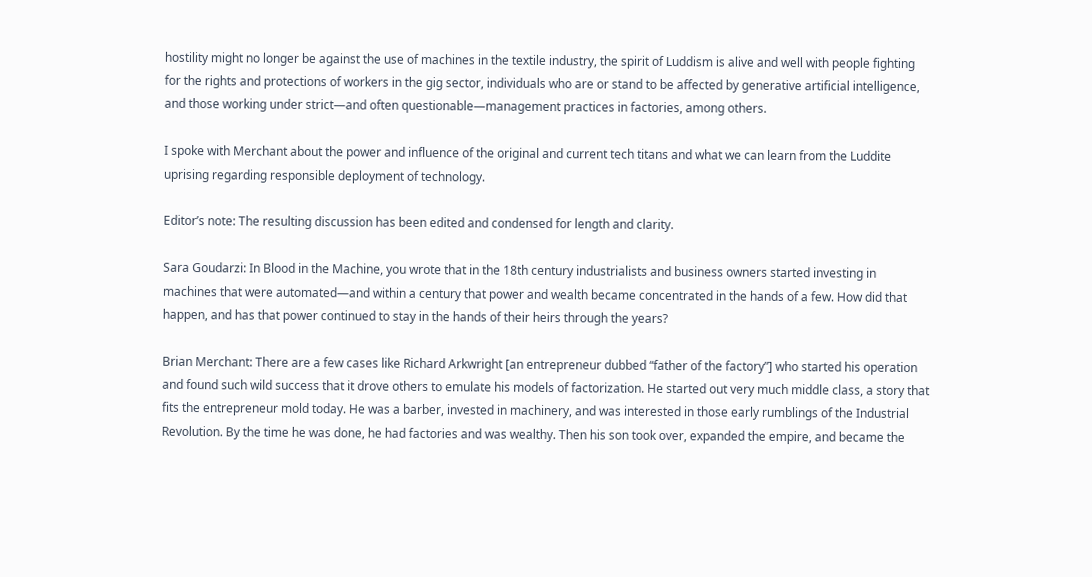hostility might no longer be against the use of machines in the textile industry, the spirit of Luddism is alive and well with people fighting for the rights and protections of workers in the gig sector, individuals who are or stand to be affected by generative artificial intelligence, and those working under strict—and often questionable—management practices in factories, among others.

I spoke with Merchant about the power and influence of the original and current tech titans and what we can learn from the Luddite uprising regarding responsible deployment of technology.

Editor’s note: The resulting discussion has been edited and condensed for length and clarity.

Sara Goudarzi: In Blood in the Machine, you wrote that in the 18th century industrialists and business owners started investing in machines that were automated—and within a century that power and wealth became concentrated in the hands of a few. How did that happen, and has that power continued to stay in the hands of their heirs through the years?

Brian Merchant: There are a few cases like Richard Arkwright [an entrepreneur dubbed “father of the factory”] who started his operation and found such wild success that it drove others to emulate his models of factorization. He started out very much middle class, a story that fits the entrepreneur mold today. He was a barber, invested in machinery, and was interested in those early rumblings of the Industrial Revolution. By the time he was done, he had factories and was wealthy. Then his son took over, expanded the empire, and became the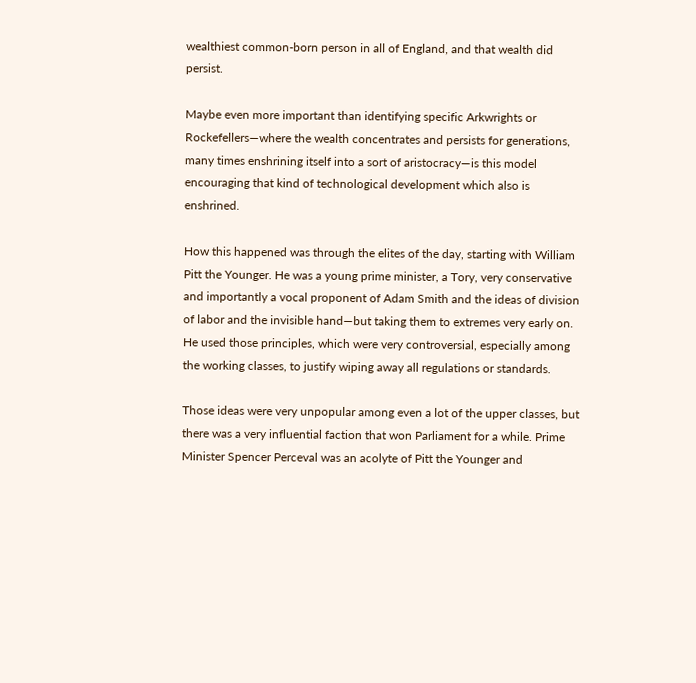wealthiest common-born person in all of England, and that wealth did persist.

Maybe even more important than identifying specific Arkwrights or Rockefellers—where the wealth concentrates and persists for generations, many times enshrining itself into a sort of aristocracy—is this model encouraging that kind of technological development which also is enshrined.

How this happened was through the elites of the day, starting with William Pitt the Younger. He was a young prime minister, a Tory, very conservative and importantly a vocal proponent of Adam Smith and the ideas of division of labor and the invisible hand—but taking them to extremes very early on. He used those principles, which were very controversial, especially among the working classes, to justify wiping away all regulations or standards.

Those ideas were very unpopular among even a lot of the upper classes, but there was a very influential faction that won Parliament for a while. Prime Minister Spencer Perceval was an acolyte of Pitt the Younger and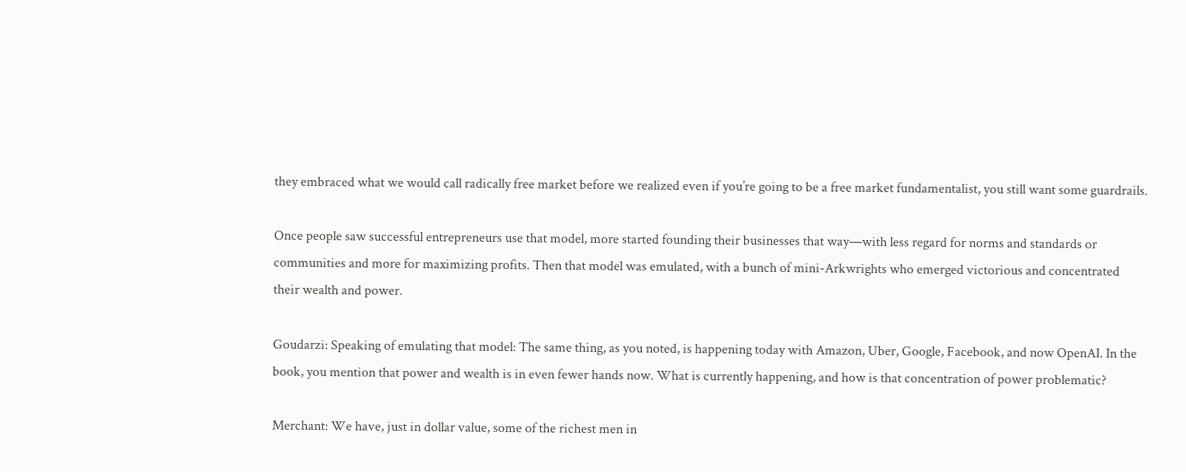they embraced what we would call radically free market before we realized even if you’re going to be a free market fundamentalist, you still want some guardrails.

Once people saw successful entrepreneurs use that model, more started founding their businesses that way—with less regard for norms and standards or communities and more for maximizing profits. Then that model was emulated, with a bunch of mini-Arkwrights who emerged victorious and concentrated their wealth and power.

Goudarzi: Speaking of emulating that model: The same thing, as you noted, is happening today with Amazon, Uber, Google, Facebook, and now OpenAI. In the book, you mention that power and wealth is in even fewer hands now. What is currently happening, and how is that concentration of power problematic?

Merchant: We have, just in dollar value, some of the richest men in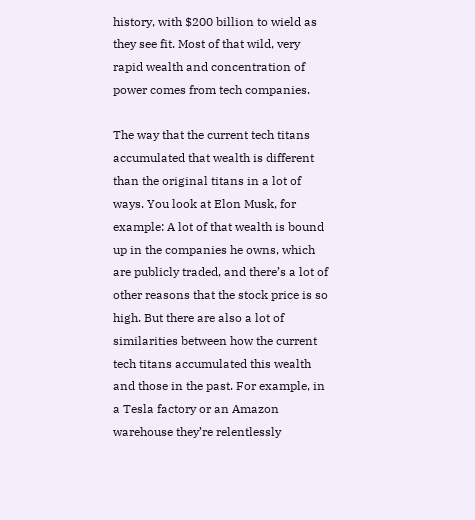history, with $200 billion to wield as they see fit. Most of that wild, very rapid wealth and concentration of power comes from tech companies.

The way that the current tech titans accumulated that wealth is different than the original titans in a lot of ways. You look at Elon Musk, for example: A lot of that wealth is bound up in the companies he owns, which are publicly traded, and there’s a lot of other reasons that the stock price is so high. But there are also a lot of similarities between how the current tech titans accumulated this wealth and those in the past. For example, in a Tesla factory or an Amazon warehouse they’re relentlessly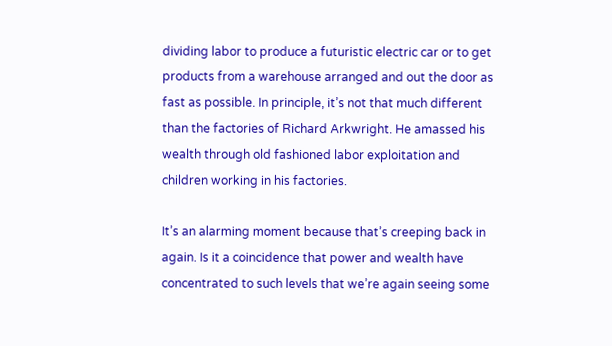dividing labor to produce a futuristic electric car or to get products from a warehouse arranged and out the door as fast as possible. In principle, it’s not that much different than the factories of Richard Arkwright. He amassed his wealth through old fashioned labor exploitation and children working in his factories.

It’s an alarming moment because that’s creeping back in again. Is it a coincidence that power and wealth have concentrated to such levels that we’re again seeing some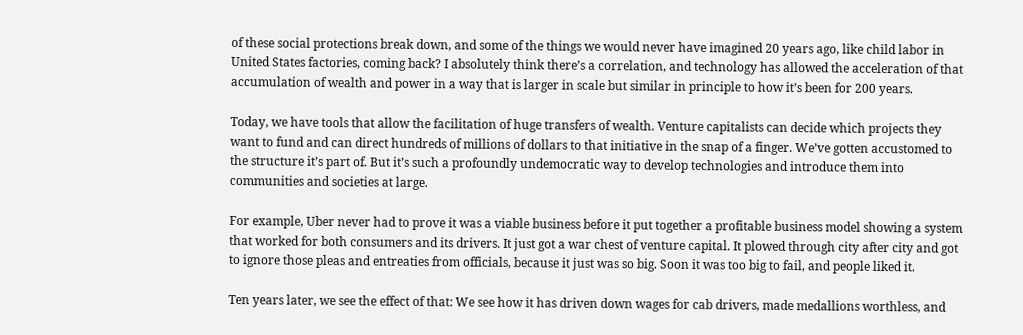of these social protections break down, and some of the things we would never have imagined 20 years ago, like child labor in United States factories, coming back? I absolutely think there’s a correlation, and technology has allowed the acceleration of that accumulation of wealth and power in a way that is larger in scale but similar in principle to how it’s been for 200 years.

Today, we have tools that allow the facilitation of huge transfers of wealth. Venture capitalists can decide which projects they want to fund and can direct hundreds of millions of dollars to that initiative in the snap of a finger. We’ve gotten accustomed to the structure it’s part of. But it’s such a profoundly undemocratic way to develop technologies and introduce them into communities and societies at large.

For example, Uber never had to prove it was a viable business before it put together a profitable business model showing a system that worked for both consumers and its drivers. It just got a war chest of venture capital. It plowed through city after city and got to ignore those pleas and entreaties from officials, because it just was so big. Soon it was too big to fail, and people liked it.

Ten years later, we see the effect of that: We see how it has driven down wages for cab drivers, made medallions worthless, and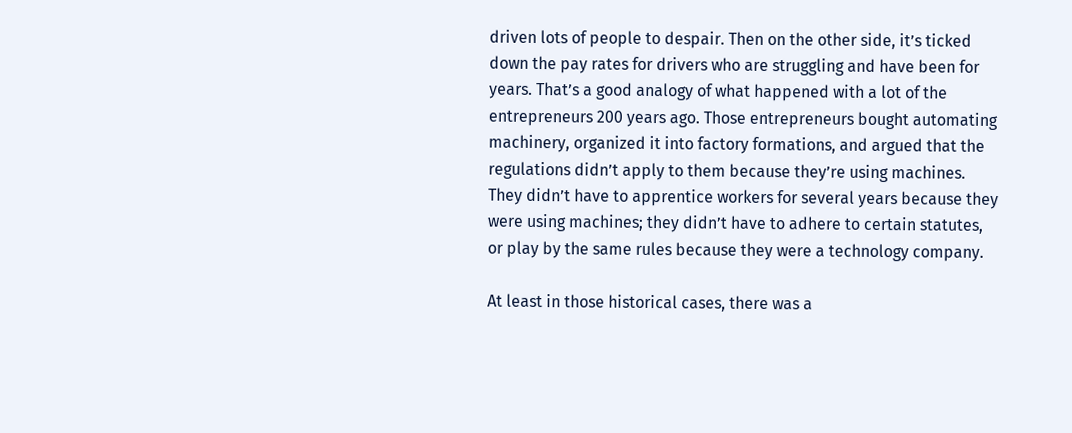driven lots of people to despair. Then on the other side, it’s ticked down the pay rates for drivers who are struggling and have been for years. That’s a good analogy of what happened with a lot of the entrepreneurs 200 years ago. Those entrepreneurs bought automating machinery, organized it into factory formations, and argued that the regulations didn’t apply to them because they’re using machines. They didn’t have to apprentice workers for several years because they were using machines; they didn’t have to adhere to certain statutes, or play by the same rules because they were a technology company.

At least in those historical cases, there was a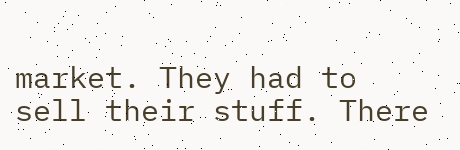market. They had to sell their stuff. There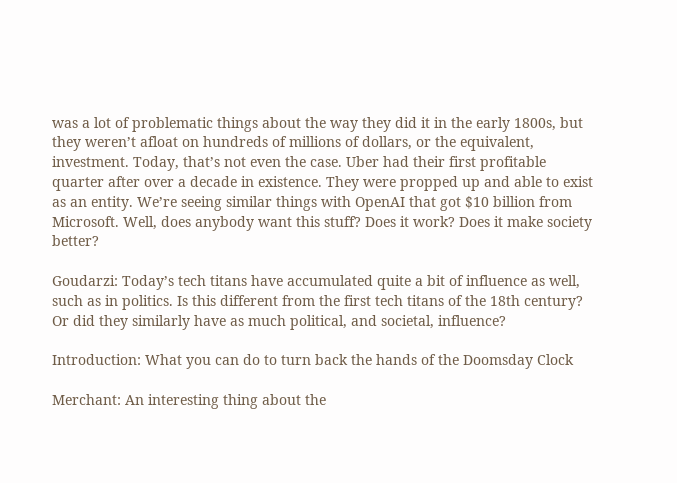was a lot of problematic things about the way they did it in the early 1800s, but they weren’t afloat on hundreds of millions of dollars, or the equivalent, investment. Today, that’s not even the case. Uber had their first profitable quarter after over a decade in existence. They were propped up and able to exist as an entity. We’re seeing similar things with OpenAI that got $10 billion from Microsoft. Well, does anybody want this stuff? Does it work? Does it make society better?

Goudarzi: Today’s tech titans have accumulated quite a bit of influence as well, such as in politics. Is this different from the first tech titans of the 18th century? Or did they similarly have as much political, and societal, influence?

Introduction: What you can do to turn back the hands of the Doomsday Clock

Merchant: An interesting thing about the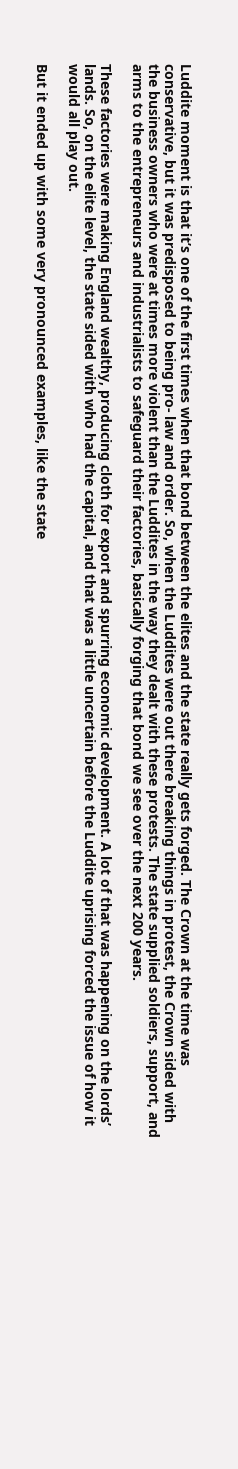Luddite moment is that it’s one of the first times when that bond between the elites and the state really gets forged. The Crown at the time was conservative, but it was predisposed to being pro- law and order. So, when the Luddites were out there breaking things in protest, the Crown sided with the business owners who were at times more violent than the Luddites in the way they dealt with these protests. The state supplied soldiers, support, and arms to the entrepreneurs and industrialists to safeguard their factories, basically forging that bond we see over the next 200 years.

These factories were making England wealthy, producing cloth for export and spurring economic development. A lot of that was happening on the lords’ lands. So, on the elite level, the state sided with who had the capital, and that was a little uncertain before the Luddite uprising forced the issue of how it would all play out.

But it ended up with some very pronounced examples, like the state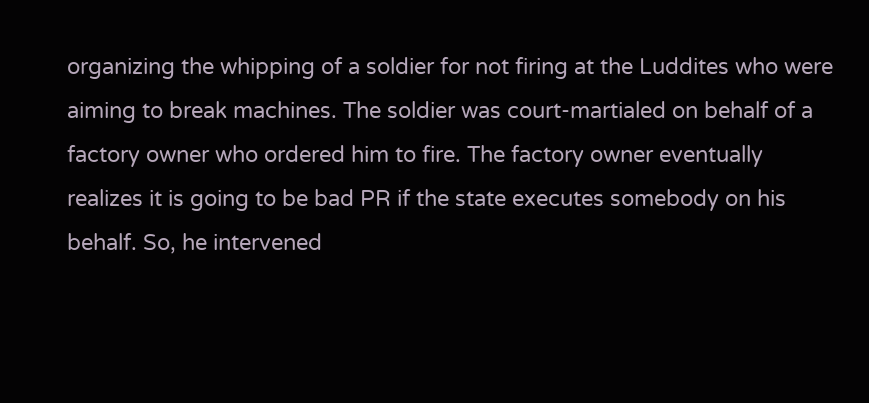organizing the whipping of a soldier for not firing at the Luddites who were aiming to break machines. The soldier was court-martialed on behalf of a factory owner who ordered him to fire. The factory owner eventually realizes it is going to be bad PR if the state executes somebody on his behalf. So, he intervened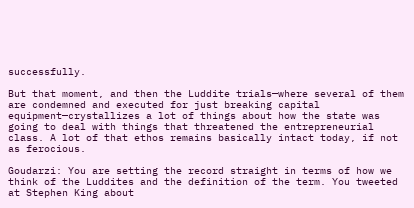successfully.

But that moment, and then the Luddite trials—where several of them are condemned and executed for just breaking capital equipment—crystallizes a lot of things about how the state was going to deal with things that threatened the entrepreneurial class. A lot of that ethos remains basically intact today, if not as ferocious.

Goudarzi: You are setting the record straight in terms of how we think of the Luddites and the definition of the term. You tweeted at Stephen King about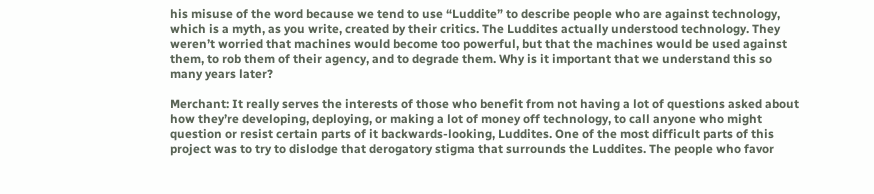his misuse of the word because we tend to use “Luddite” to describe people who are against technology, which is a myth, as you write, created by their critics. The Luddites actually understood technology. They weren’t worried that machines would become too powerful, but that the machines would be used against them, to rob them of their agency, and to degrade them. Why is it important that we understand this so many years later?

Merchant: It really serves the interests of those who benefit from not having a lot of questions asked about how they’re developing, deploying, or making a lot of money off technology, to call anyone who might question or resist certain parts of it backwards-looking, Luddites. One of the most difficult parts of this project was to try to dislodge that derogatory stigma that surrounds the Luddites. The people who favor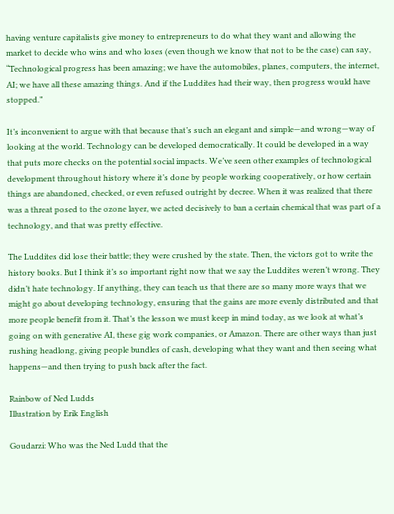having venture capitalists give money to entrepreneurs to do what they want and allowing the market to decide who wins and who loses (even though we know that not to be the case) can say, “Technological progress has been amazing; we have the automobiles, planes, computers, the internet, AI; we have all these amazing things. And if the Luddites had their way, then progress would have stopped.”

It’s inconvenient to argue with that because that’s such an elegant and simple—and wrong—way of looking at the world. Technology can be developed democratically. It could be developed in a way that puts more checks on the potential social impacts. We’ve seen other examples of technological development throughout history where it’s done by people working cooperatively, or how certain things are abandoned, checked, or even refused outright by decree. When it was realized that there was a threat posed to the ozone layer, we acted decisively to ban a certain chemical that was part of a technology, and that was pretty effective.

The Luddites did lose their battle; they were crushed by the state. Then, the victors got to write the history books. But I think it’s so important right now that we say the Luddites weren’t wrong. They didn’t hate technology. If anything, they can teach us that there are so many more ways that we might go about developing technology, ensuring that the gains are more evenly distributed and that more people benefit from it. That’s the lesson we must keep in mind today, as we look at what’s going on with generative AI, these gig work companies, or Amazon. There are other ways than just rushing headlong, giving people bundles of cash, developing what they want and then seeing what happens—and then trying to push back after the fact.

Rainbow of Ned Ludds
Illustration by Erik English

Goudarzi: Who was the Ned Ludd that the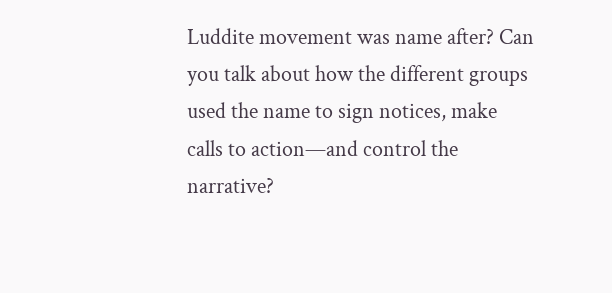Luddite movement was name after? Can you talk about how the different groups used the name to sign notices, make calls to action—and control the narrative?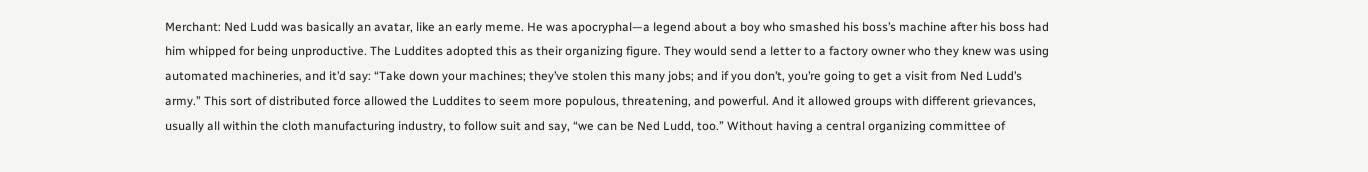Merchant: Ned Ludd was basically an avatar, like an early meme. He was apocryphal—a legend about a boy who smashed his boss’s machine after his boss had him whipped for being unproductive. The Luddites adopted this as their organizing figure. They would send a letter to a factory owner who they knew was using automated machineries, and it’d say: “Take down your machines; they’ve stolen this many jobs; and if you don’t, you’re going to get a visit from Ned Ludd’s army.” This sort of distributed force allowed the Luddites to seem more populous, threatening, and powerful. And it allowed groups with different grievances, usually all within the cloth manufacturing industry, to follow suit and say, “we can be Ned Ludd, too.” Without having a central organizing committee of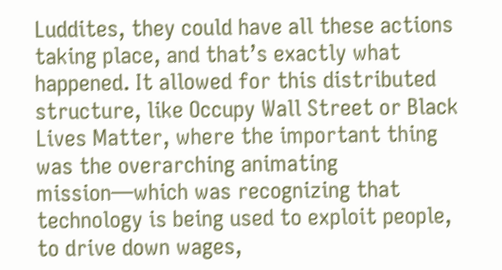Luddites, they could have all these actions taking place, and that’s exactly what happened. It allowed for this distributed structure, like Occupy Wall Street or Black Lives Matter, where the important thing was the overarching animating mission—which was recognizing that technology is being used to exploit people, to drive down wages,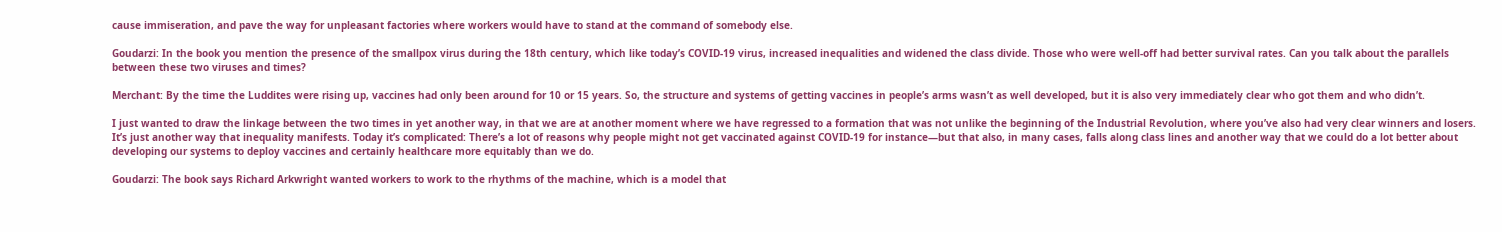cause immiseration, and pave the way for unpleasant factories where workers would have to stand at the command of somebody else.

Goudarzi: In the book you mention the presence of the smallpox virus during the 18th century, which like today’s COVID-19 virus, increased inequalities and widened the class divide. Those who were well-off had better survival rates. Can you talk about the parallels between these two viruses and times?

Merchant: By the time the Luddites were rising up, vaccines had only been around for 10 or 15 years. So, the structure and systems of getting vaccines in people’s arms wasn’t as well developed, but it is also very immediately clear who got them and who didn’t.

I just wanted to draw the linkage between the two times in yet another way, in that we are at another moment where we have regressed to a formation that was not unlike the beginning of the Industrial Revolution, where you’ve also had very clear winners and losers. It’s just another way that inequality manifests. Today it’s complicated: There’s a lot of reasons why people might not get vaccinated against COVID-19 for instance—but that also, in many cases, falls along class lines and another way that we could do a lot better about developing our systems to deploy vaccines and certainly healthcare more equitably than we do.

Goudarzi: The book says Richard Arkwright wanted workers to work to the rhythms of the machine, which is a model that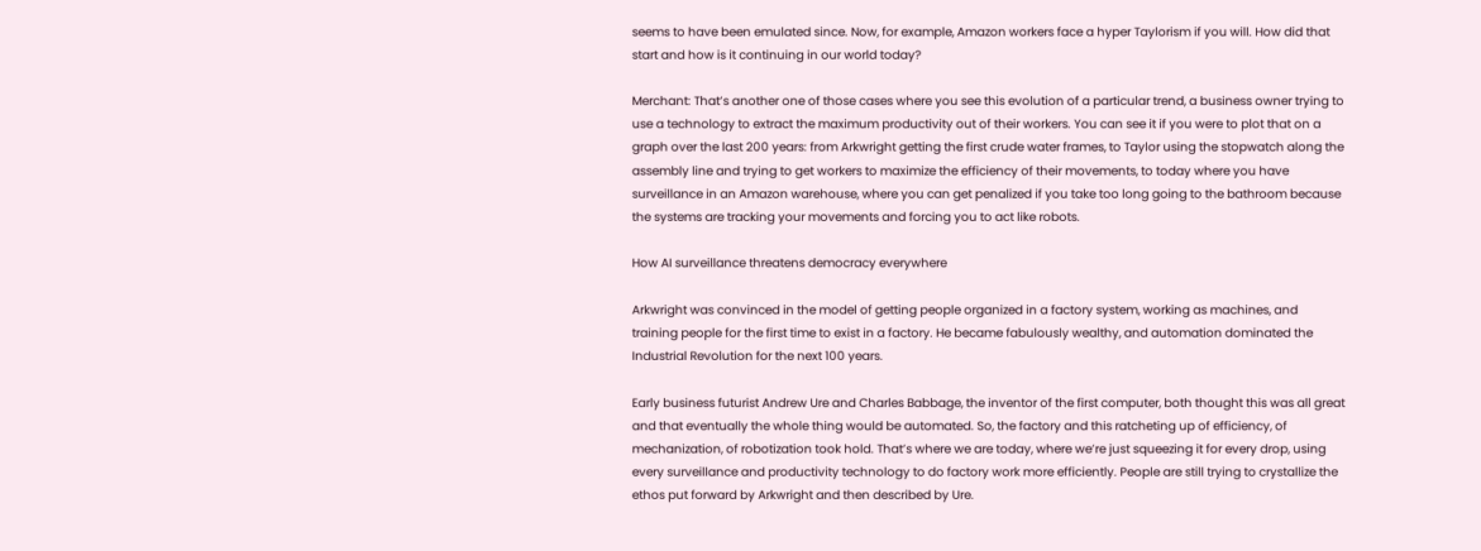seems to have been emulated since. Now, for example, Amazon workers face a hyper Taylorism if you will. How did that start and how is it continuing in our world today?

Merchant: That’s another one of those cases where you see this evolution of a particular trend, a business owner trying to use a technology to extract the maximum productivity out of their workers. You can see it if you were to plot that on a graph over the last 200 years: from Arkwright getting the first crude water frames, to Taylor using the stopwatch along the assembly line and trying to get workers to maximize the efficiency of their movements, to today where you have surveillance in an Amazon warehouse, where you can get penalized if you take too long going to the bathroom because the systems are tracking your movements and forcing you to act like robots.

How AI surveillance threatens democracy everywhere

Arkwright was convinced in the model of getting people organized in a factory system, working as machines, and training people for the first time to exist in a factory. He became fabulously wealthy, and automation dominated the Industrial Revolution for the next 100 years.

Early business futurist Andrew Ure and Charles Babbage, the inventor of the first computer, both thought this was all great and that eventually the whole thing would be automated. So, the factory and this ratcheting up of efficiency, of mechanization, of robotization took hold. That’s where we are today, where we’re just squeezing it for every drop, using every surveillance and productivity technology to do factory work more efficiently. People are still trying to crystallize the ethos put forward by Arkwright and then described by Ure.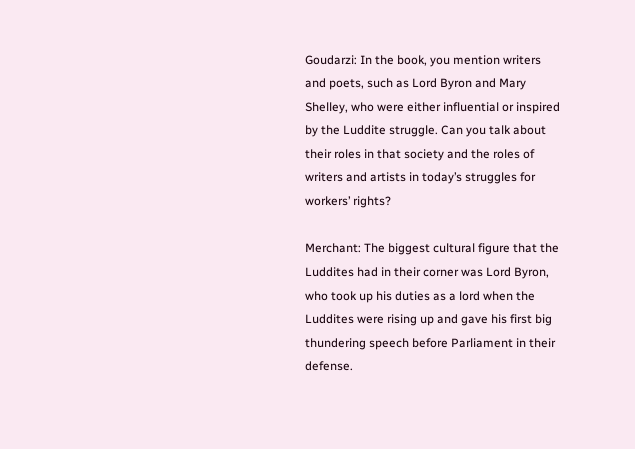Goudarzi: In the book, you mention writers and poets, such as Lord Byron and Mary Shelley, who were either influential or inspired by the Luddite struggle. Can you talk about their roles in that society and the roles of writers and artists in today’s struggles for workers’ rights?

Merchant: The biggest cultural figure that the Luddites had in their corner was Lord Byron, who took up his duties as a lord when the Luddites were rising up and gave his first big thundering speech before Parliament in their defense.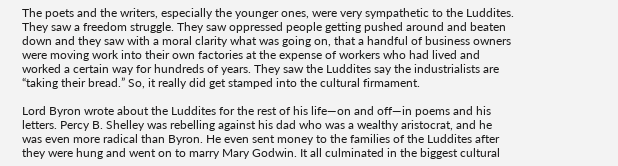The poets and the writers, especially the younger ones, were very sympathetic to the Luddites. They saw a freedom struggle. They saw oppressed people getting pushed around and beaten down and they saw with a moral clarity what was going on, that a handful of business owners were moving work into their own factories at the expense of workers who had lived and worked a certain way for hundreds of years. They saw the Luddites say the industrialists are “taking their bread.” So, it really did get stamped into the cultural firmament.

Lord Byron wrote about the Luddites for the rest of his life—on and off—in poems and his letters. Percy B. Shelley was rebelling against his dad who was a wealthy aristocrat, and he was even more radical than Byron. He even sent money to the families of the Luddites after they were hung and went on to marry Mary Godwin. It all culminated in the biggest cultural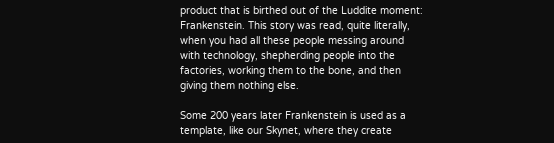product that is birthed out of the Luddite moment: Frankenstein. This story was read, quite literally, when you had all these people messing around with technology, shepherding people into the factories, working them to the bone, and then giving them nothing else.

Some 200 years later Frankenstein is used as a template, like our Skynet, where they create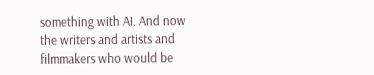something with AI. And now the writers and artists and filmmakers who would be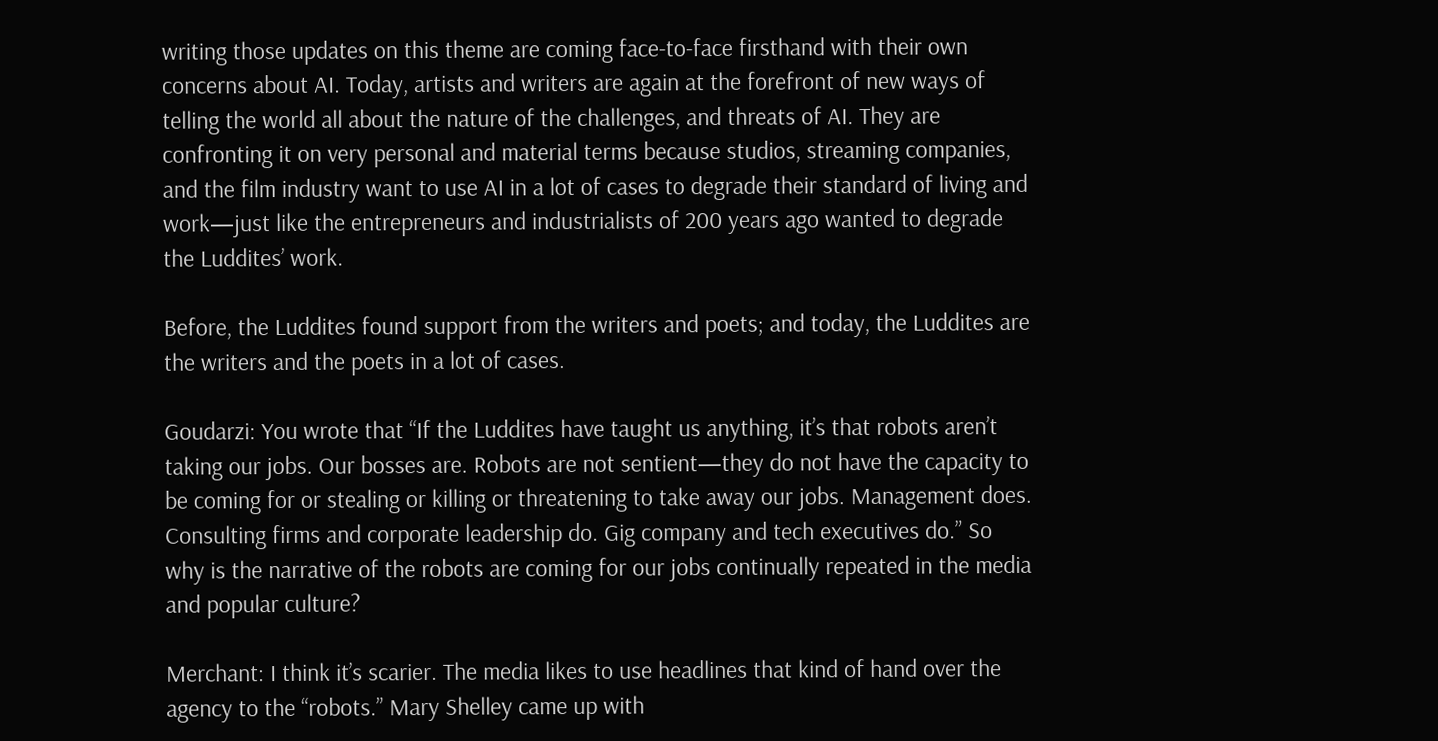writing those updates on this theme are coming face-to-face firsthand with their own concerns about AI. Today, artists and writers are again at the forefront of new ways of telling the world all about the nature of the challenges, and threats of AI. They are confronting it on very personal and material terms because studios, streaming companies, and the film industry want to use AI in a lot of cases to degrade their standard of living and work—just like the entrepreneurs and industrialists of 200 years ago wanted to degrade the Luddites’ work.

Before, the Luddites found support from the writers and poets; and today, the Luddites are the writers and the poets in a lot of cases.

Goudarzi: You wrote that “If the Luddites have taught us anything, it’s that robots aren’t taking our jobs. Our bosses are. Robots are not sentient—they do not have the capacity to be coming for or stealing or killing or threatening to take away our jobs. Management does. Consulting firms and corporate leadership do. Gig company and tech executives do.” So why is the narrative of the robots are coming for our jobs continually repeated in the media and popular culture?

Merchant: I think it’s scarier. The media likes to use headlines that kind of hand over the agency to the “robots.” Mary Shelley came up with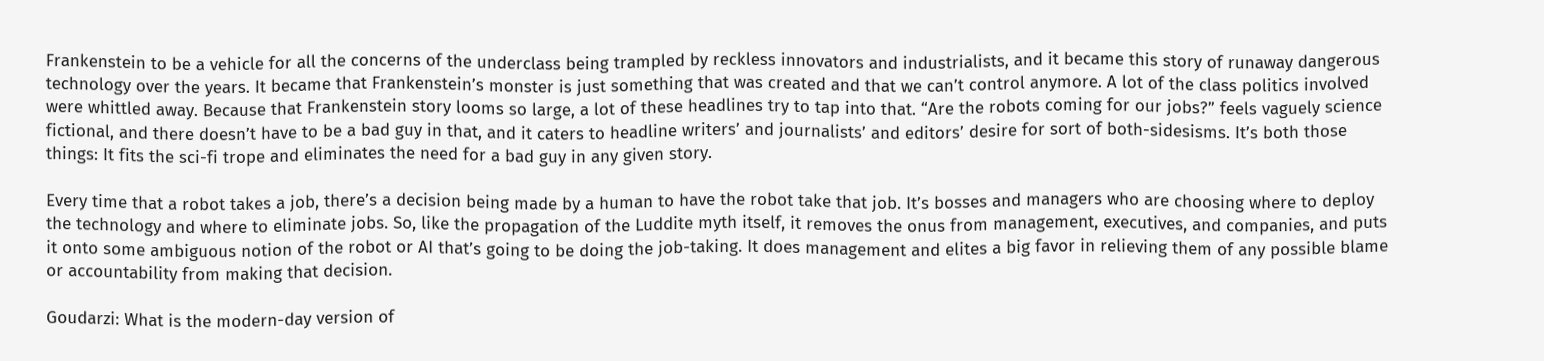Frankenstein to be a vehicle for all the concerns of the underclass being trampled by reckless innovators and industrialists, and it became this story of runaway dangerous technology over the years. It became that Frankenstein’s monster is just something that was created and that we can’t control anymore. A lot of the class politics involved were whittled away. Because that Frankenstein story looms so large, a lot of these headlines try to tap into that. “Are the robots coming for our jobs?” feels vaguely science fictional, and there doesn’t have to be a bad guy in that, and it caters to headline writers’ and journalists’ and editors’ desire for sort of both-sidesisms. It’s both those things: It fits the sci-fi trope and eliminates the need for a bad guy in any given story.

Every time that a robot takes a job, there’s a decision being made by a human to have the robot take that job. It’s bosses and managers who are choosing where to deploy the technology and where to eliminate jobs. So, like the propagation of the Luddite myth itself, it removes the onus from management, executives, and companies, and puts it onto some ambiguous notion of the robot or AI that’s going to be doing the job-taking. It does management and elites a big favor in relieving them of any possible blame or accountability from making that decision.

Goudarzi: What is the modern-day version of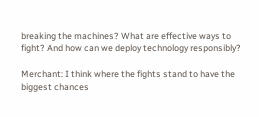breaking the machines? What are effective ways to fight? And how can we deploy technology responsibly?

Merchant: I think where the fights stand to have the biggest chances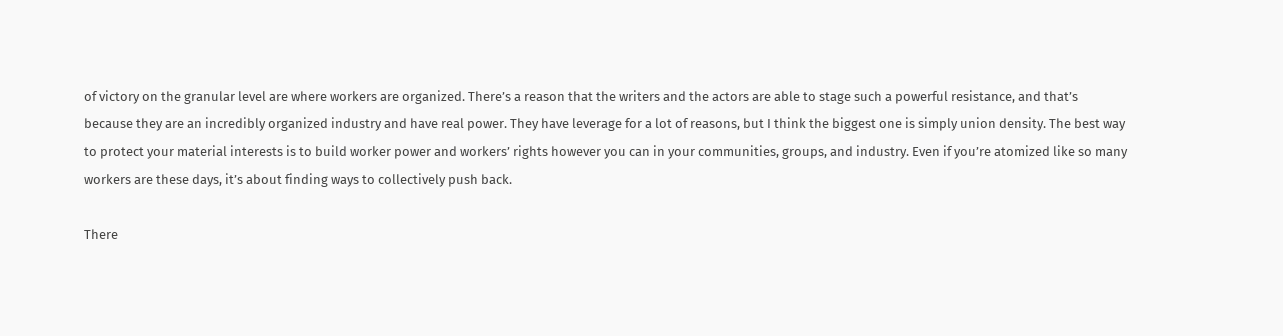of victory on the granular level are where workers are organized. There’s a reason that the writers and the actors are able to stage such a powerful resistance, and that’s because they are an incredibly organized industry and have real power. They have leverage for a lot of reasons, but I think the biggest one is simply union density. The best way to protect your material interests is to build worker power and workers’ rights however you can in your communities, groups, and industry. Even if you’re atomized like so many workers are these days, it’s about finding ways to collectively push back.

There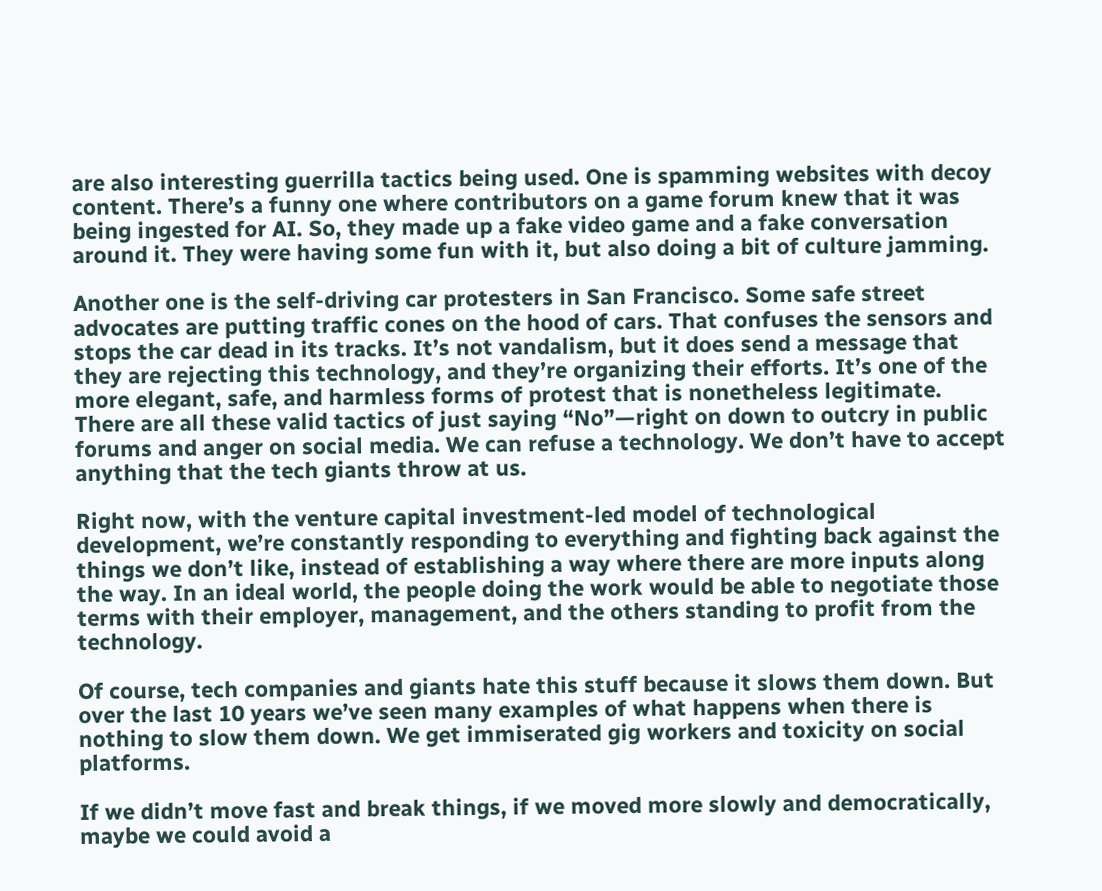are also interesting guerrilla tactics being used. One is spamming websites with decoy content. There’s a funny one where contributors on a game forum knew that it was being ingested for AI. So, they made up a fake video game and a fake conversation around it. They were having some fun with it, but also doing a bit of culture jamming.

Another one is the self-driving car protesters in San Francisco. Some safe street advocates are putting traffic cones on the hood of cars. That confuses the sensors and stops the car dead in its tracks. It’s not vandalism, but it does send a message that they are rejecting this technology, and they’re organizing their efforts. It’s one of the more elegant, safe, and harmless forms of protest that is nonetheless legitimate. There are all these valid tactics of just saying “No”—right on down to outcry in public forums and anger on social media. We can refuse a technology. We don’t have to accept anything that the tech giants throw at us.

Right now, with the venture capital investment-led model of technological development, we’re constantly responding to everything and fighting back against the things we don’t like, instead of establishing a way where there are more inputs along the way. In an ideal world, the people doing the work would be able to negotiate those terms with their employer, management, and the others standing to profit from the technology.

Of course, tech companies and giants hate this stuff because it slows them down. But over the last 10 years we’ve seen many examples of what happens when there is nothing to slow them down. We get immiserated gig workers and toxicity on social platforms.

If we didn’t move fast and break things, if we moved more slowly and democratically, maybe we could avoid a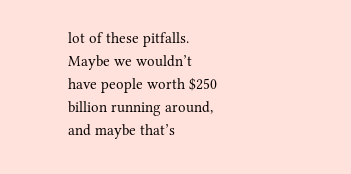lot of these pitfalls. Maybe we wouldn’t have people worth $250 billion running around, and maybe that’s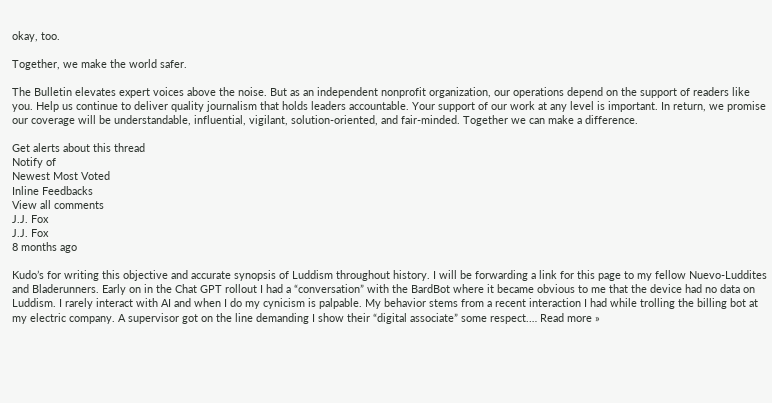okay, too.

Together, we make the world safer.

The Bulletin elevates expert voices above the noise. But as an independent nonprofit organization, our operations depend on the support of readers like you. Help us continue to deliver quality journalism that holds leaders accountable. Your support of our work at any level is important. In return, we promise our coverage will be understandable, influential, vigilant, solution-oriented, and fair-minded. Together we can make a difference.

Get alerts about this thread
Notify of
Newest Most Voted
Inline Feedbacks
View all comments
J.J. Fox
J.J. Fox
8 months ago

Kudo’s for writing this objective and accurate synopsis of Luddism throughout history. I will be forwarding a link for this page to my fellow Nuevo-Luddites and Bladerunners. Early on in the Chat GPT rollout I had a “conversation” with the BardBot where it became obvious to me that the device had no data on Luddism. I rarely interact with AI and when I do my cynicism is palpable. My behavior stems from a recent interaction I had while trolling the billing bot at my electric company. A supervisor got on the line demanding I show their “digital associate” some respect.… Read more »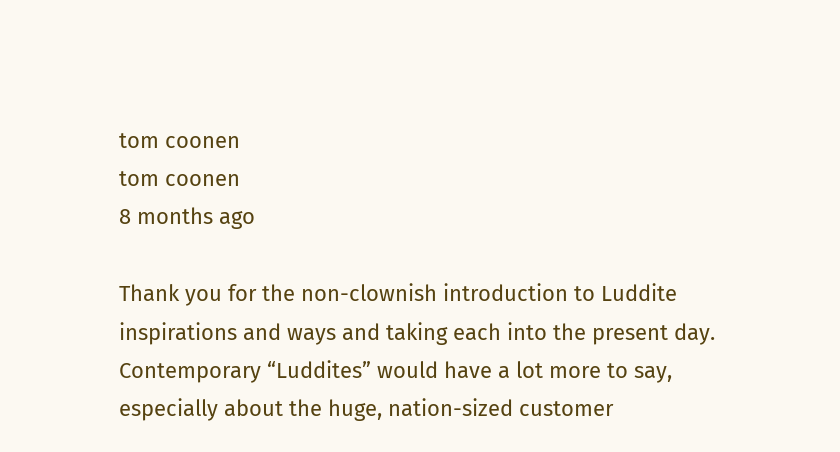tom coonen
tom coonen
8 months ago

Thank you for the non-clownish introduction to Luddite inspirations and ways and taking each into the present day. Contemporary “Luddites” would have a lot more to say, especially about the huge, nation-sized customer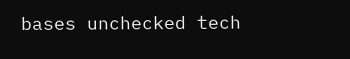bases unchecked tech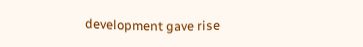development gave rise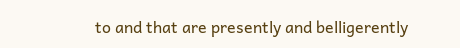to and that are presently and belligerently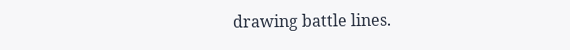drawing battle lines.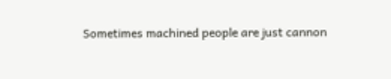Sometimes machined people are just cannon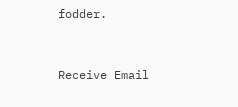fodder.


Receive Email